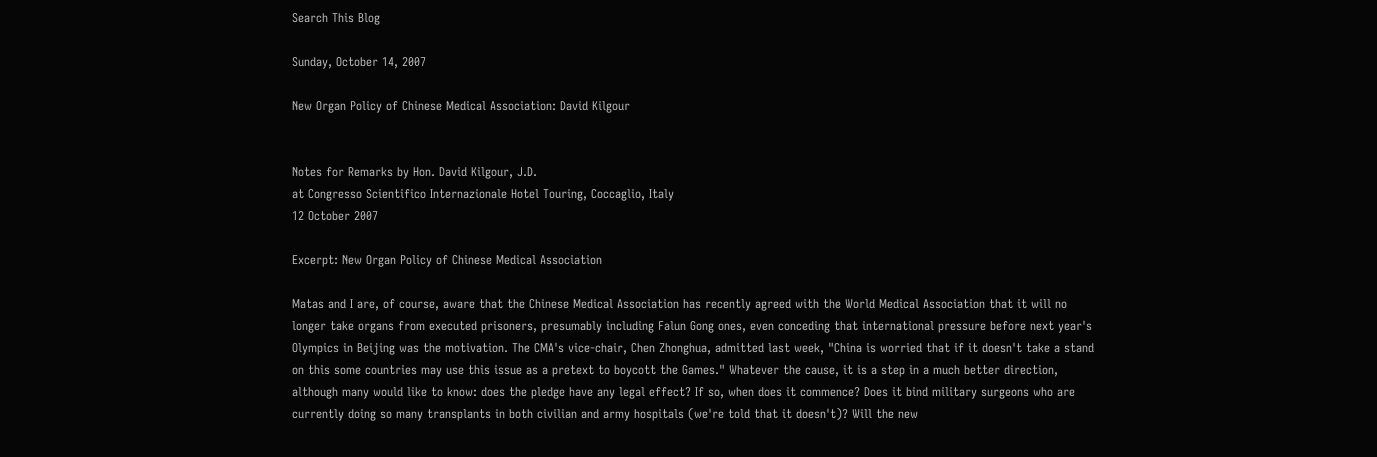Search This Blog

Sunday, October 14, 2007

New Organ Policy of Chinese Medical Association: David Kilgour


Notes for Remarks by Hon. David Kilgour, J.D.
at Congresso Scientifico Internazionale Hotel Touring, Coccaglio, Italy
12 October 2007

Excerpt: New Organ Policy of Chinese Medical Association

Matas and I are, of course, aware that the Chinese Medical Association has recently agreed with the World Medical Association that it will no longer take organs from executed prisoners, presumably including Falun Gong ones, even conceding that international pressure before next year's Olympics in Beijing was the motivation. The CMA's vice-chair, Chen Zhonghua, admitted last week, "China is worried that if it doesn't take a stand on this some countries may use this issue as a pretext to boycott the Games." Whatever the cause, it is a step in a much better direction, although many would like to know: does the pledge have any legal effect? If so, when does it commence? Does it bind military surgeons who are currently doing so many transplants in both civilian and army hospitals (we're told that it doesn't)? Will the new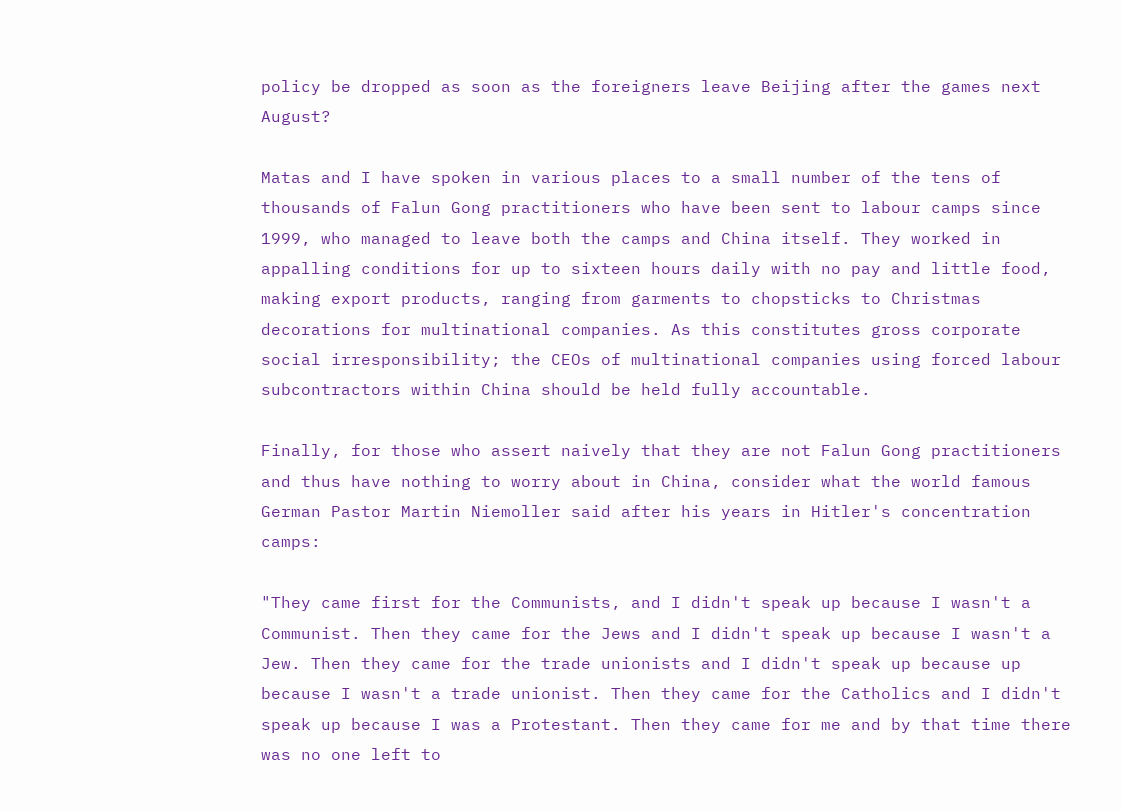policy be dropped as soon as the foreigners leave Beijing after the games next August?

Matas and I have spoken in various places to a small number of the tens of thousands of Falun Gong practitioners who have been sent to labour camps since 1999, who managed to leave both the camps and China itself. They worked in appalling conditions for up to sixteen hours daily with no pay and little food, making export products, ranging from garments to chopsticks to Christmas decorations for multinational companies. As this constitutes gross corporate social irresponsibility; the CEOs of multinational companies using forced labour subcontractors within China should be held fully accountable.

Finally, for those who assert naively that they are not Falun Gong practitioners and thus have nothing to worry about in China, consider what the world famous German Pastor Martin Niemoller said after his years in Hitler's concentration camps:

"They came first for the Communists, and I didn't speak up because I wasn't a Communist. Then they came for the Jews and I didn't speak up because I wasn't a Jew. Then they came for the trade unionists and I didn't speak up because up because I wasn't a trade unionist. Then they came for the Catholics and I didn't speak up because I was a Protestant. Then they came for me and by that time there was no one left to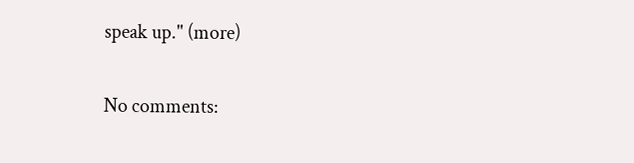speak up." (more)

No comments: